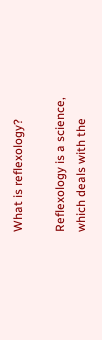What is reflexology?

Reflexology is a science, which deals with the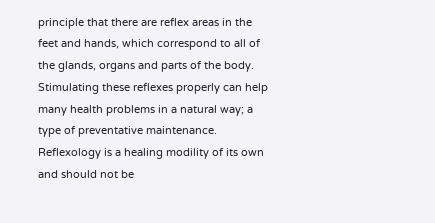principle that there are reflex areas in the feet and hands, which correspond to all of the glands, organs and parts of the body. Stimulating these reflexes properly can help many health problems in a natural way; a type of preventative maintenance. Reflexology is a healing modility of its own and should not be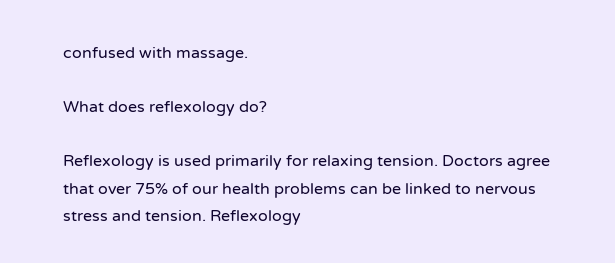confused with massage.

What does reflexology do?

Reflexology is used primarily for relaxing tension. Doctors agree that over 75% of our health problems can be linked to nervous stress and tension. Reflexology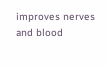improves nerves and blood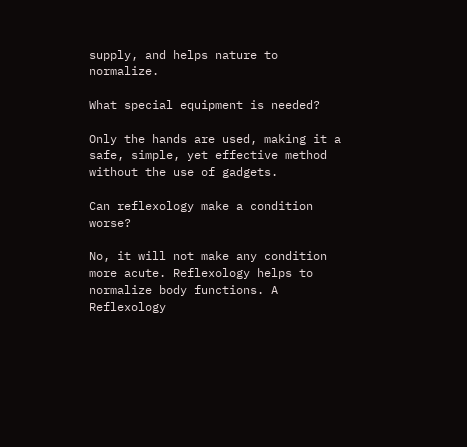supply, and helps nature to normalize.

What special equipment is needed?

Only the hands are used, making it a safe, simple, yet effective method without the use of gadgets.

Can reflexology make a condition worse?

No, it will not make any condition more acute. Reflexology helps to normalize body functions. A Reflexology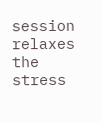session relaxes the stress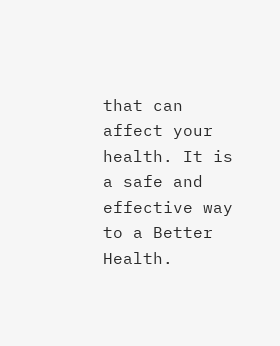that can affect your health. It is a safe and effective way to a Better Health.